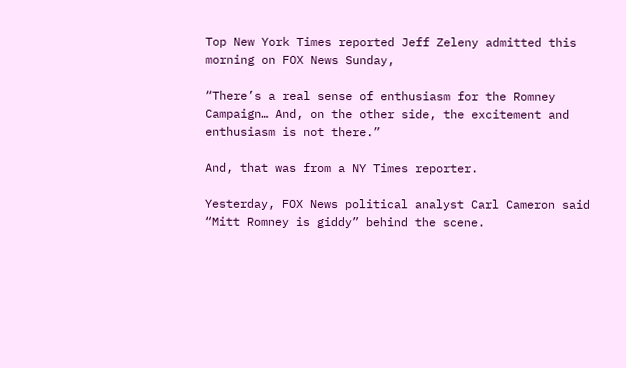Top New York Times reported Jeff Zeleny admitted this morning on FOX News Sunday,

“There’s a real sense of enthusiasm for the Romney Campaign… And, on the other side, the excitement and enthusiasm is not there.”

And, that was from a NY Times reporter.

Yesterday, FOX News political analyst Carl Cameron said “Mitt Romney is giddy” behind the scene.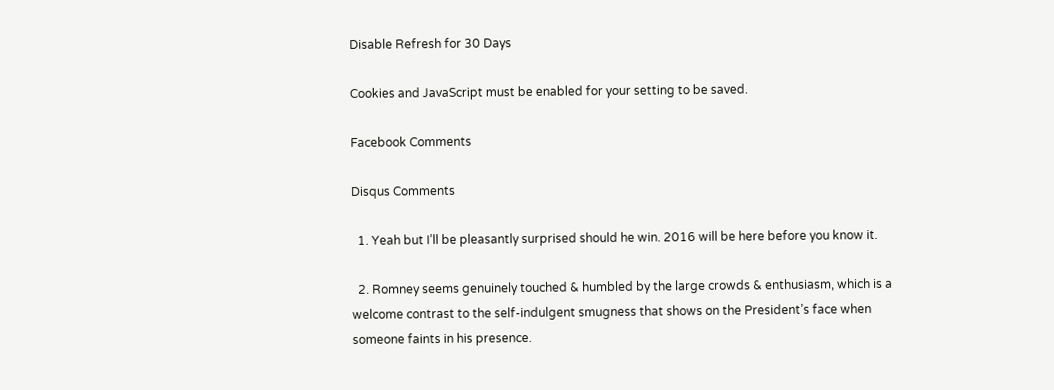Disable Refresh for 30 Days

Cookies and JavaScript must be enabled for your setting to be saved.

Facebook Comments

Disqus Comments

  1. Yeah but I’ll be pleasantly surprised should he win. 2016 will be here before you know it.

  2. Romney seems genuinely touched & humbled by the large crowds & enthusiasm, which is a welcome contrast to the self-indulgent smugness that shows on the President’s face when someone faints in his presence.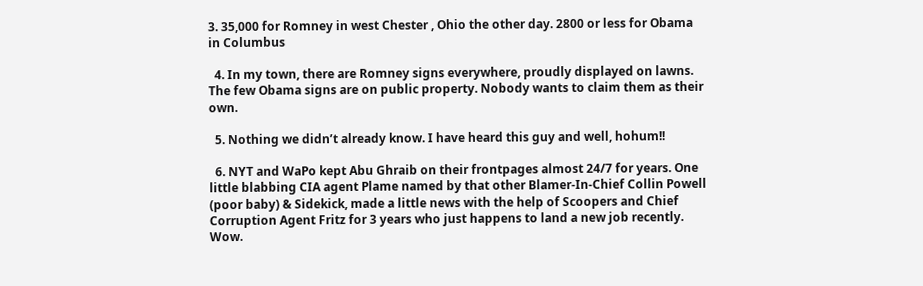3. 35,000 for Romney in west Chester , Ohio the other day. 2800 or less for Obama in Columbus

  4. In my town, there are Romney signs everywhere, proudly displayed on lawns. The few Obama signs are on public property. Nobody wants to claim them as their own.

  5. Nothing we didn’t already know. I have heard this guy and well, hohum!!

  6. NYT and WaPo kept Abu Ghraib on their frontpages almost 24/7 for years. One little blabbing CIA agent Plame named by that other Blamer-In-Chief Collin Powell (poor baby) & Sidekick, made a little news with the help of Scoopers and Chief Corruption Agent Fritz for 3 years who just happens to land a new job recently. Wow.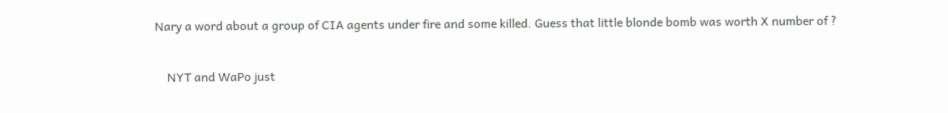Nary a word about a group of CIA agents under fire and some killed. Guess that little blonde bomb was worth X number of ?

    NYT and WaPo just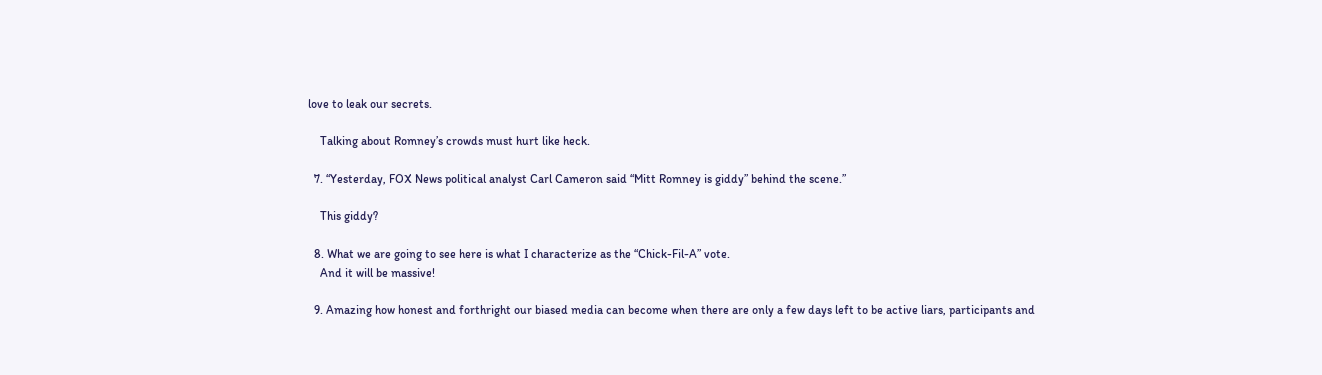love to leak our secrets.

    Talking about Romney’s crowds must hurt like heck.

  7. “Yesterday, FOX News political analyst Carl Cameron said “Mitt Romney is giddy” behind the scene.”

    This giddy?

  8. What we are going to see here is what I characterize as the “Chick-Fil-A” vote.
    And it will be massive!

  9. Amazing how honest and forthright our biased media can become when there are only a few days left to be active liars, participants and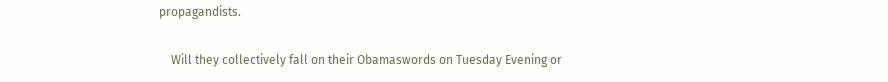propagandists.

    Will they collectively fall on their Obamaswords on Tuesday Evening or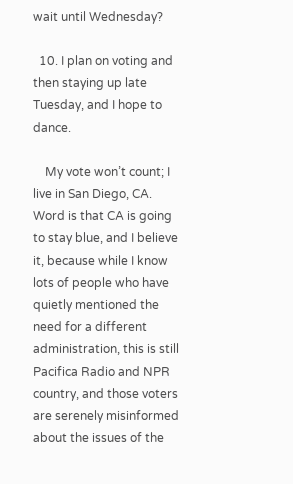wait until Wednesday?

  10. I plan on voting and then staying up late Tuesday, and I hope to dance.

    My vote won’t count; I live in San Diego, CA. Word is that CA is going to stay blue, and I believe it, because while I know lots of people who have quietly mentioned the need for a different administration, this is still Pacifica Radio and NPR country, and those voters are serenely misinformed about the issues of the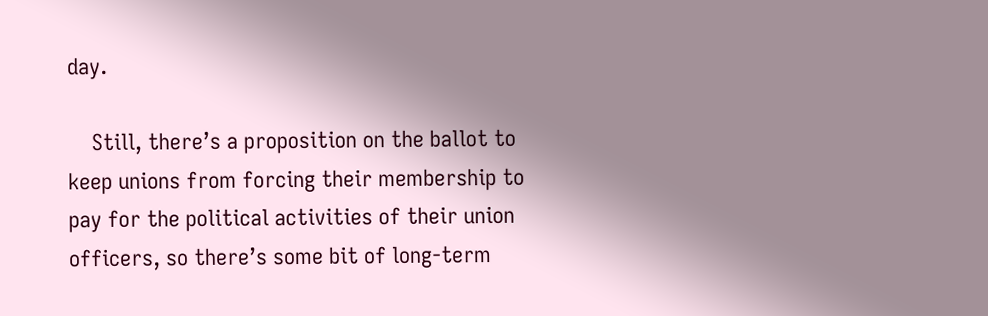day.

    Still, there’s a proposition on the ballot to keep unions from forcing their membership to pay for the political activities of their union officers, so there’s some bit of long-term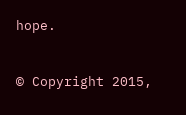hope.


© Copyright 2015,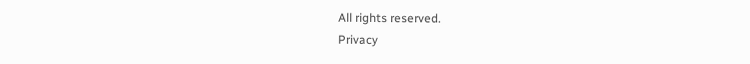All rights reserved.
Privacy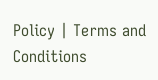Policy | Terms and Conditions